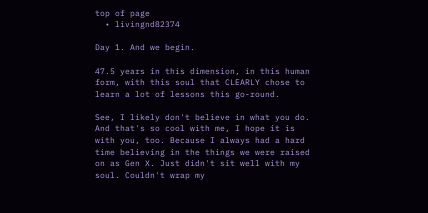top of page
  • livingnd82374

Day 1. And we begin.

47.5 years in this dimension, in this human form, with this soul that CLEARLY chose to learn a lot of lessons this go-round.

See, I likely don't believe in what you do. And that's so cool with me, I hope it is with you, too. Because I always had a hard time believing in the things we were raised on as Gen X. Just didn't sit well with my soul. Couldn't wrap my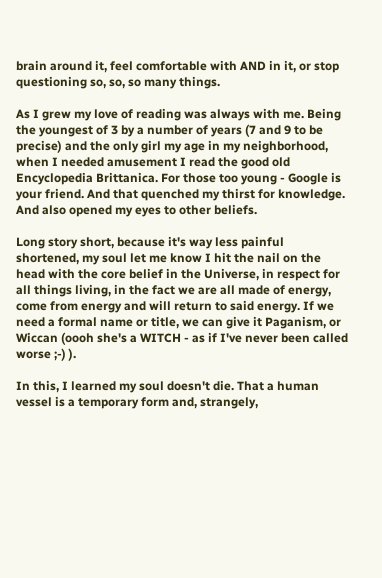brain around it, feel comfortable with AND in it, or stop questioning so, so, so many things.

As I grew my love of reading was always with me. Being the youngest of 3 by a number of years (7 and 9 to be precise) and the only girl my age in my neighborhood, when I needed amusement I read the good old Encyclopedia Brittanica. For those too young - Google is your friend. And that quenched my thirst for knowledge. And also opened my eyes to other beliefs.

Long story short, because it's way less painful shortened, my soul let me know I hit the nail on the head with the core belief in the Universe, in respect for all things living, in the fact we are all made of energy, come from energy and will return to said energy. If we need a formal name or title, we can give it Paganism, or Wiccan (oooh she's a WITCH - as if I've never been called worse ;-) ).

In this, I learned my soul doesn't die. That a human vessel is a temporary form and, strangely,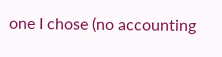one I chose (no accounting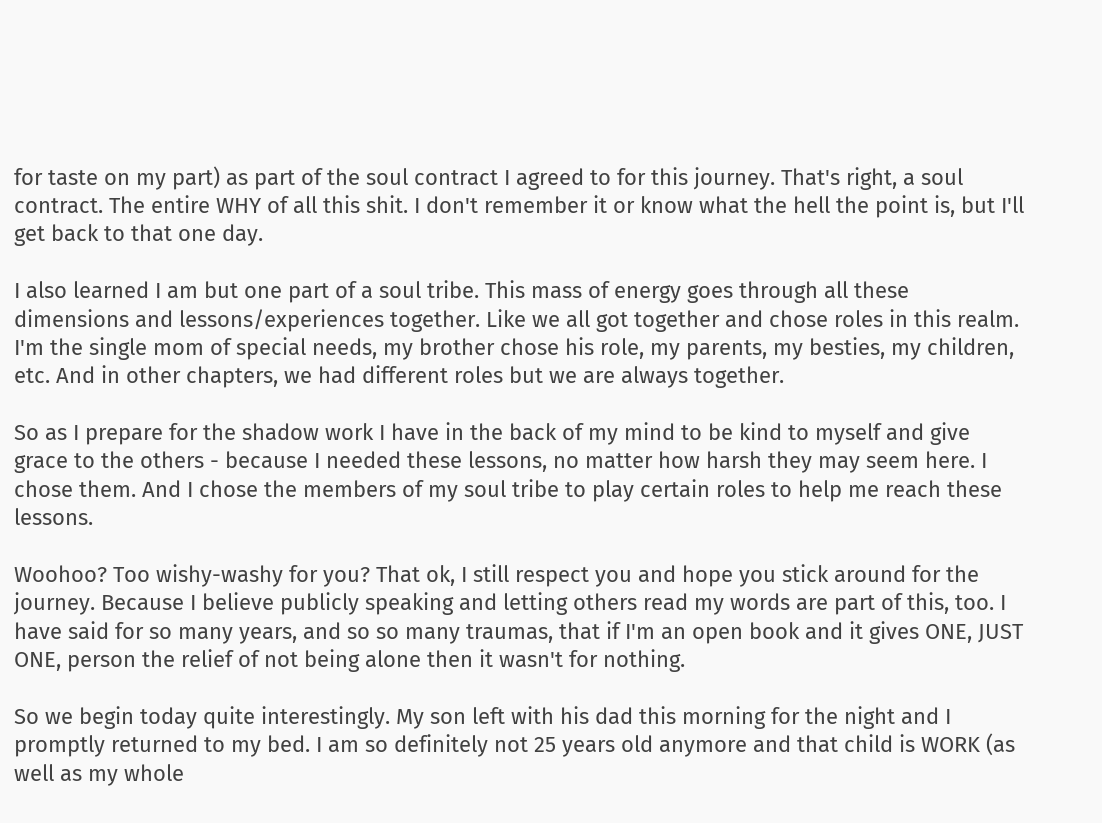for taste on my part) as part of the soul contract I agreed to for this journey. That's right, a soul contract. The entire WHY of all this shit. I don't remember it or know what the hell the point is, but I'll get back to that one day.

I also learned I am but one part of a soul tribe. This mass of energy goes through all these dimensions and lessons/experiences together. Like we all got together and chose roles in this realm. I'm the single mom of special needs, my brother chose his role, my parents, my besties, my children, etc. And in other chapters, we had different roles but we are always together.

So as I prepare for the shadow work I have in the back of my mind to be kind to myself and give grace to the others - because I needed these lessons, no matter how harsh they may seem here. I chose them. And I chose the members of my soul tribe to play certain roles to help me reach these lessons.

Woohoo? Too wishy-washy for you? That ok, I still respect you and hope you stick around for the journey. Because I believe publicly speaking and letting others read my words are part of this, too. I have said for so many years, and so so many traumas, that if I'm an open book and it gives ONE, JUST ONE, person the relief of not being alone then it wasn't for nothing.

So we begin today quite interestingly. My son left with his dad this morning for the night and I promptly returned to my bed. I am so definitely not 25 years old anymore and that child is WORK (as well as my whole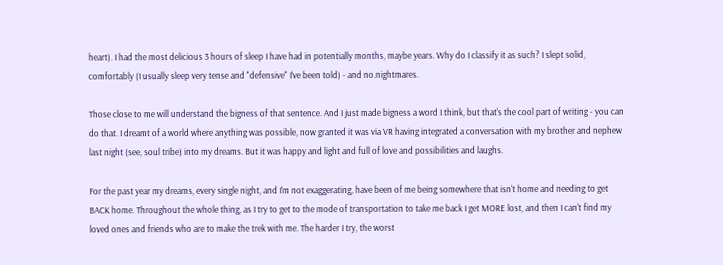heart). I had the most delicious 3 hours of sleep I have had in potentially months, maybe years. Why do I classify it as such? I slept solid, comfortably (I usually sleep very tense and "defensive" I've been told) - and no.nightmares.

Those close to me will understand the bigness of that sentence. And I just made bigness a word I think, but that's the cool part of writing - you can do that. I dreamt of a world where anything was possible, now granted it was via VR having integrated a conversation with my brother and nephew last night (see, soul tribe) into my dreams. But it was happy and light and full of love and possibilities and laughs.

For the past year my dreams, every single night, and I'm not exaggerating, have been of me being somewhere that isn't home and needing to get BACK home. Throughout the whole thing, as I try to get to the mode of transportation to take me back I get MORE lost, and then I can't find my loved ones and friends who are to make the trek with me. The harder I try, the worst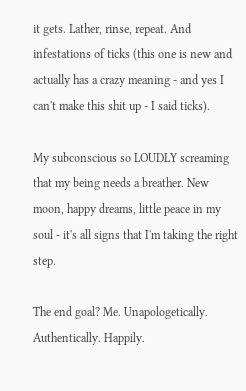it gets. Lather, rinse, repeat. And infestations of ticks (this one is new and actually has a crazy meaning - and yes I can't make this shit up - I said ticks).

My subconscious so LOUDLY screaming that my being needs a breather. New moon, happy dreams, little peace in my soul - it's all signs that I'm taking the right step.

The end goal? Me. Unapologetically. Authentically. Happily.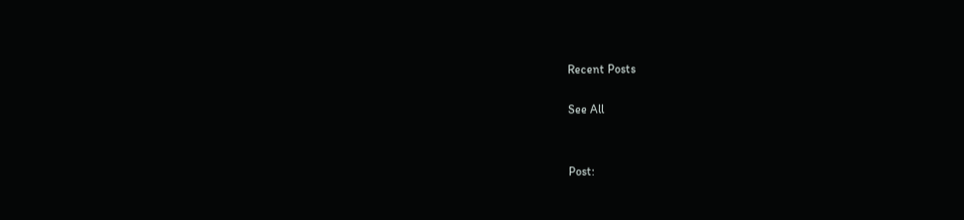Recent Posts

See All


Post: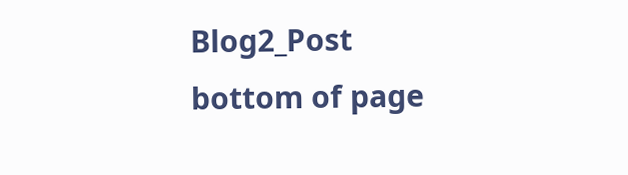Blog2_Post
bottom of page